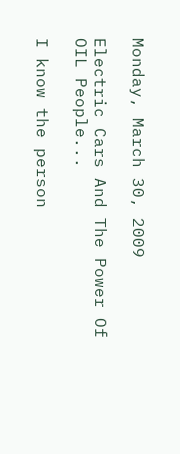Monday, March 30, 2009

Electric Cars And The Power Of OIL People...

I know the person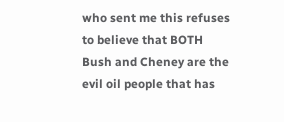who sent me this refuses to believe that BOTH Bush and Cheney are the evil oil people that has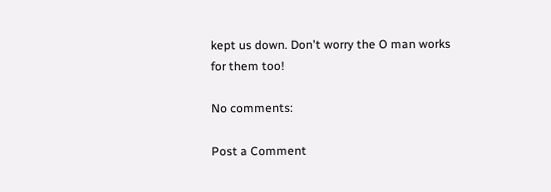kept us down. Don't worry the O man works for them too!

No comments:

Post a Comment